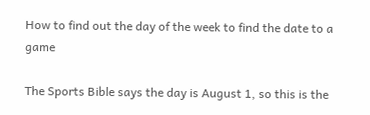How to find out the day of the week to find the date to a game

The Sports Bible says the day is August 1, so this is the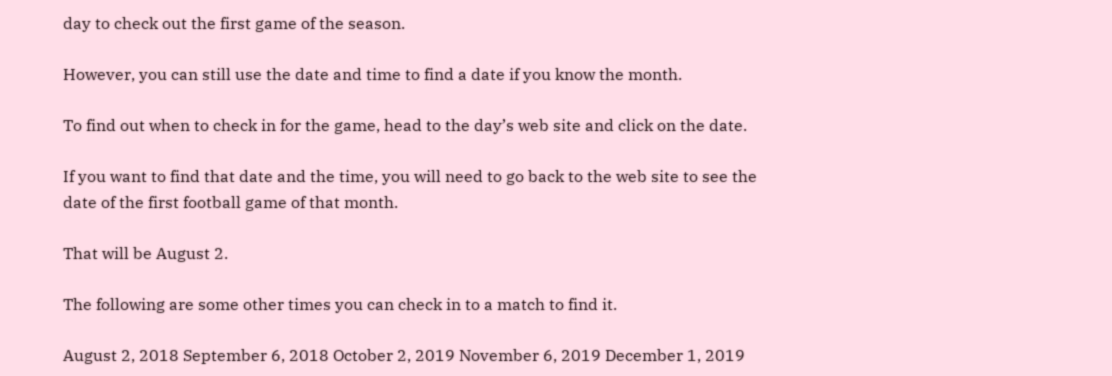day to check out the first game of the season.

However, you can still use the date and time to find a date if you know the month.

To find out when to check in for the game, head to the day’s web site and click on the date.

If you want to find that date and the time, you will need to go back to the web site to see the date of the first football game of that month.

That will be August 2.

The following are some other times you can check in to a match to find it.

August 2, 2018 September 6, 2018 October 2, 2019 November 6, 2019 December 1, 2019